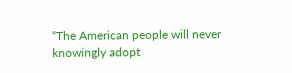“The American people will never knowingly adopt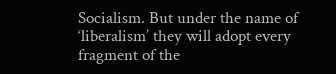Socialism. But under the name of ‘liberalism’ they will adopt every fragment of the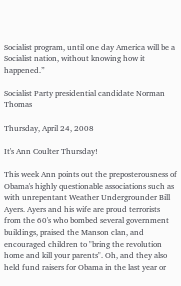Socialist program, until one day America will be a Socialist nation, without knowing how it happened.”

Socialist Party presidential candidate Norman Thomas

Thursday, April 24, 2008

It's Ann Coulter Thursday!

This week Ann points out the preposterousness of Obama's highly questionable associations such as with unrepentant Weather Undergrounder Bill Ayers. Ayers and his wife are proud terrorists from the 60's who bombed several government buildings, praised the Manson clan, and encouraged children to "bring the revolution home and kill your parents". Oh, and they also held fund raisers for Obama in the last year or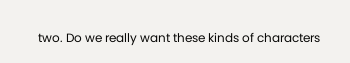two. Do we really want these kinds of characters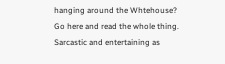hanging around the Whtehouse? Go here and read the whole thing. Sarcastic and entertaining as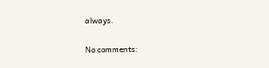always.

No comments: